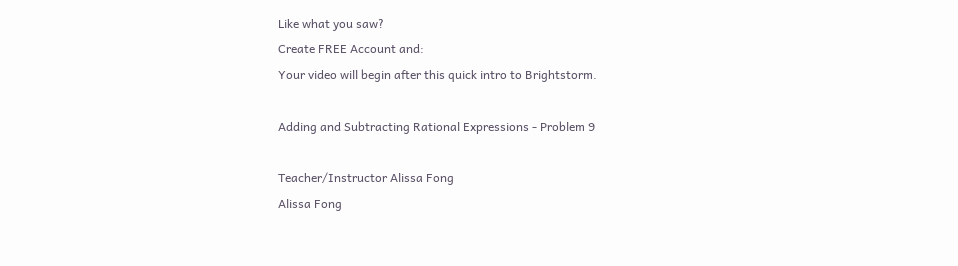Like what you saw?
Create FREE Account and:
Your video will begin after this quick intro to Brightstorm.

Adding and Subtracting Rational Expressions - Problem 9

Teacher/Instructor Alissa Fong
Alissa Fong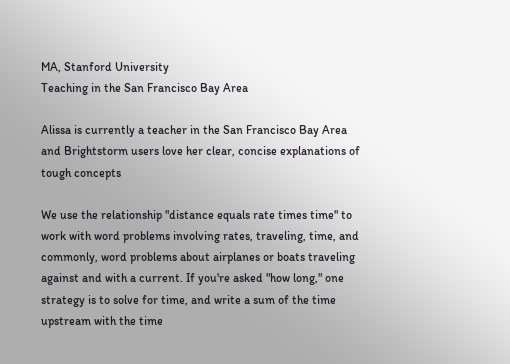MA, Stanford University
Teaching in the San Francisco Bay Area

Alissa is currently a teacher in the San Francisco Bay Area and Brightstorm users love her clear, concise explanations of tough concepts

We use the relationship "distance equals rate times time" to work with word problems involving rates, traveling, time, and commonly, word problems about airplanes or boats traveling against and with a current. If you're asked "how long," one strategy is to solve for time, and write a sum of the time upstream with the time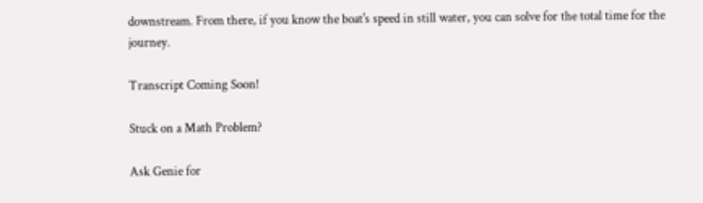downstream. From there, if you know the boat's speed in still water, you can solve for the total time for the journey.

Transcript Coming Soon!

Stuck on a Math Problem?

Ask Genie for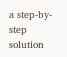a step-by-step solution